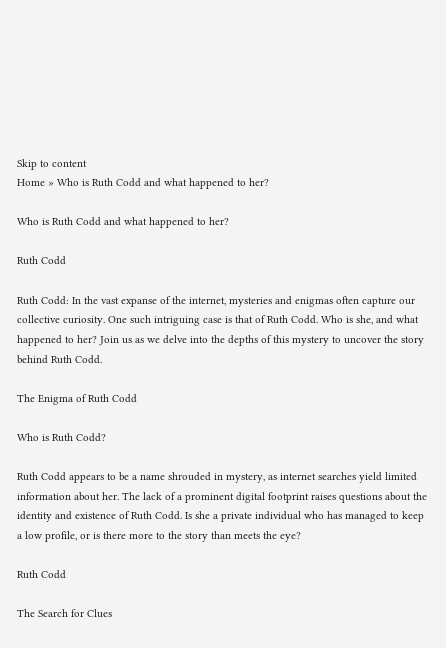Skip to content
Home » Who is Ruth Codd and what happened to her?

Who is Ruth Codd and what happened to her?

Ruth Codd

Ruth Codd: In the vast expanse of the internet, mysteries and enigmas often capture our collective curiosity. One such intriguing case is that of Ruth Codd. Who is she, and what happened to her? Join us as we delve into the depths of this mystery to uncover the story behind Ruth Codd.

The Enigma of Ruth Codd

Who is Ruth Codd?

Ruth Codd appears to be a name shrouded in mystery, as internet searches yield limited information about her. The lack of a prominent digital footprint raises questions about the identity and existence of Ruth Codd. Is she a private individual who has managed to keep a low profile, or is there more to the story than meets the eye?

Ruth Codd

The Search for Clues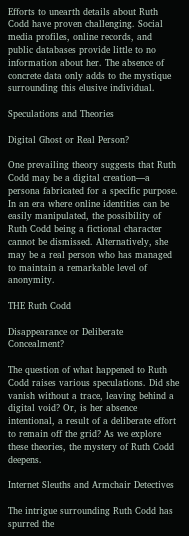Efforts to unearth details about Ruth Codd have proven challenging. Social media profiles, online records, and public databases provide little to no information about her. The absence of concrete data only adds to the mystique surrounding this elusive individual.

Speculations and Theories

Digital Ghost or Real Person?

One prevailing theory suggests that Ruth Codd may be a digital creation—a persona fabricated for a specific purpose. In an era where online identities can be easily manipulated, the possibility of Ruth Codd being a fictional character cannot be dismissed. Alternatively, she may be a real person who has managed to maintain a remarkable level of anonymity.

THE Ruth Codd

Disappearance or Deliberate Concealment?

The question of what happened to Ruth Codd raises various speculations. Did she vanish without a trace, leaving behind a digital void? Or, is her absence intentional, a result of a deliberate effort to remain off the grid? As we explore these theories, the mystery of Ruth Codd deepens.

Internet Sleuths and Armchair Detectives

The intrigue surrounding Ruth Codd has spurred the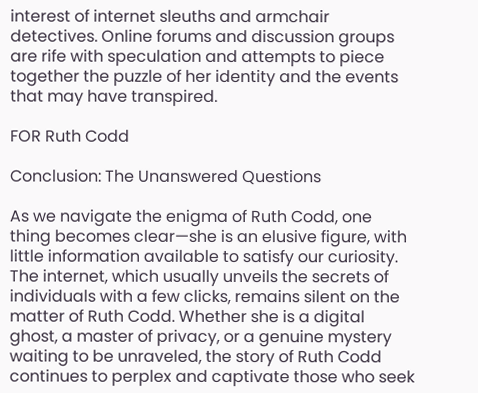interest of internet sleuths and armchair detectives. Online forums and discussion groups are rife with speculation and attempts to piece together the puzzle of her identity and the events that may have transpired.

FOR Ruth Codd

Conclusion: The Unanswered Questions

As we navigate the enigma of Ruth Codd, one thing becomes clear—she is an elusive figure, with little information available to satisfy our curiosity. The internet, which usually unveils the secrets of individuals with a few clicks, remains silent on the matter of Ruth Codd. Whether she is a digital ghost, a master of privacy, or a genuine mystery waiting to be unraveled, the story of Ruth Codd continues to perplex and captivate those who seek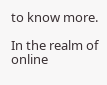to know more.

In the realm of online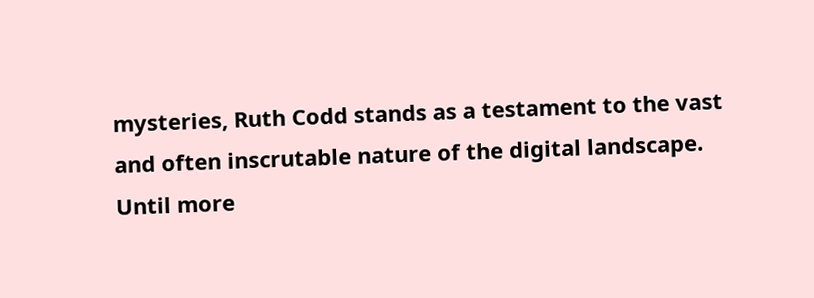mysteries, Ruth Codd stands as a testament to the vast and often inscrutable nature of the digital landscape. Until more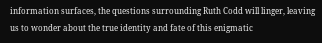information surfaces, the questions surrounding Ruth Codd will linger, leaving us to wonder about the true identity and fate of this enigmatic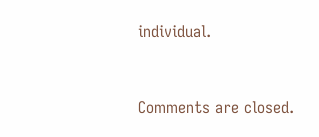individual.



Comments are closed.